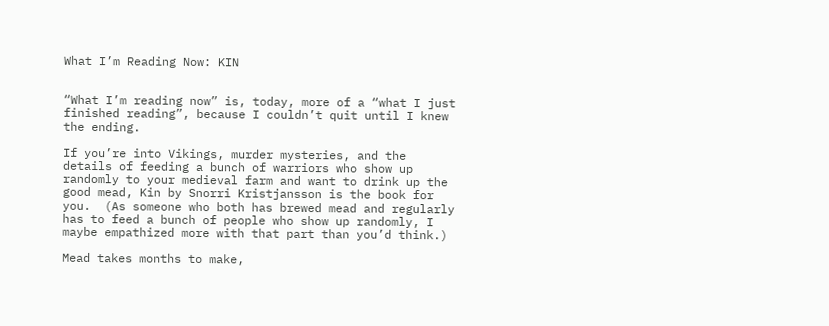What I’m Reading Now: KIN


“What I’m reading now” is, today, more of a “what I just finished reading”, because I couldn’t quit until I knew the ending.

If you’re into Vikings, murder mysteries, and the details of feeding a bunch of warriors who show up randomly to your medieval farm and want to drink up the good mead, Kin by Snorri Kristjansson is the book for you.  (As someone who both has brewed mead and regularly has to feed a bunch of people who show up randomly, I maybe empathized more with that part than you’d think.)

Mead takes months to make,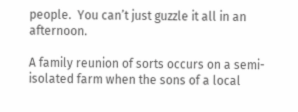people.  You can’t just guzzle it all in an afternoon.

A family reunion of sorts occurs on a semi-isolated farm when the sons of a local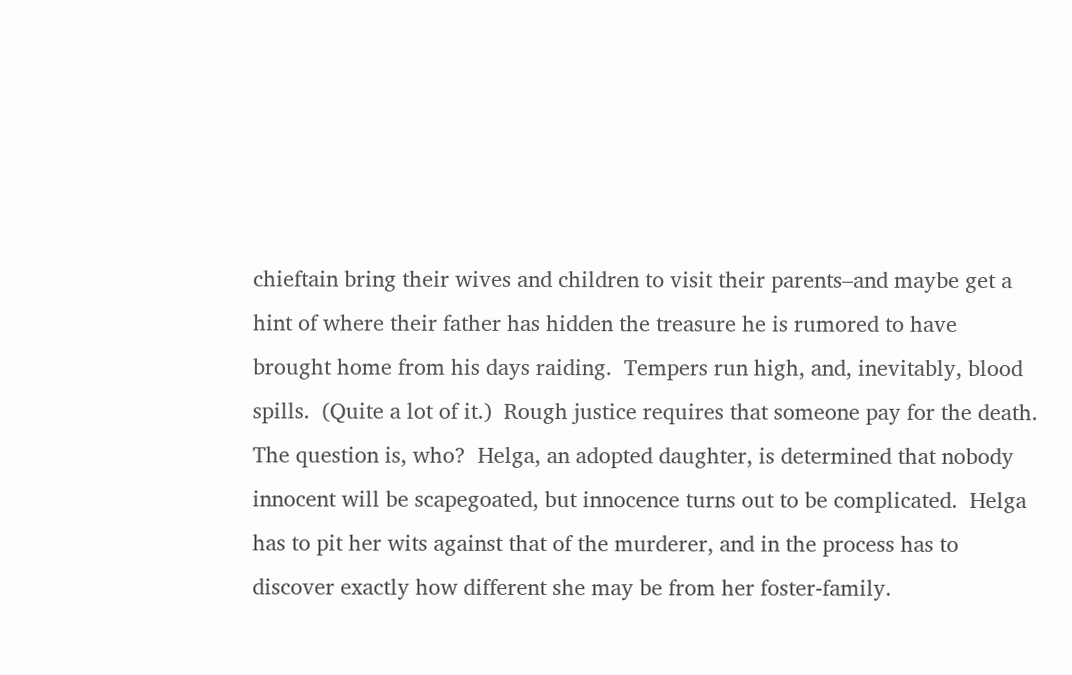chieftain bring their wives and children to visit their parents–and maybe get a hint of where their father has hidden the treasure he is rumored to have brought home from his days raiding.  Tempers run high, and, inevitably, blood spills.  (Quite a lot of it.)  Rough justice requires that someone pay for the death.  The question is, who?  Helga, an adopted daughter, is determined that nobody innocent will be scapegoated, but innocence turns out to be complicated.  Helga has to pit her wits against that of the murderer, and in the process has to discover exactly how different she may be from her foster-family.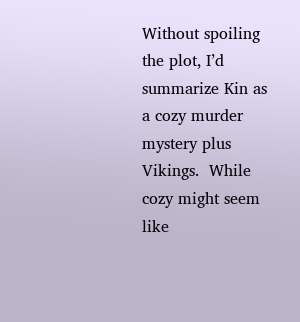Without spoiling the plot, I’d summarize Kin as a cozy murder mystery plus Vikings.  While cozy might seem like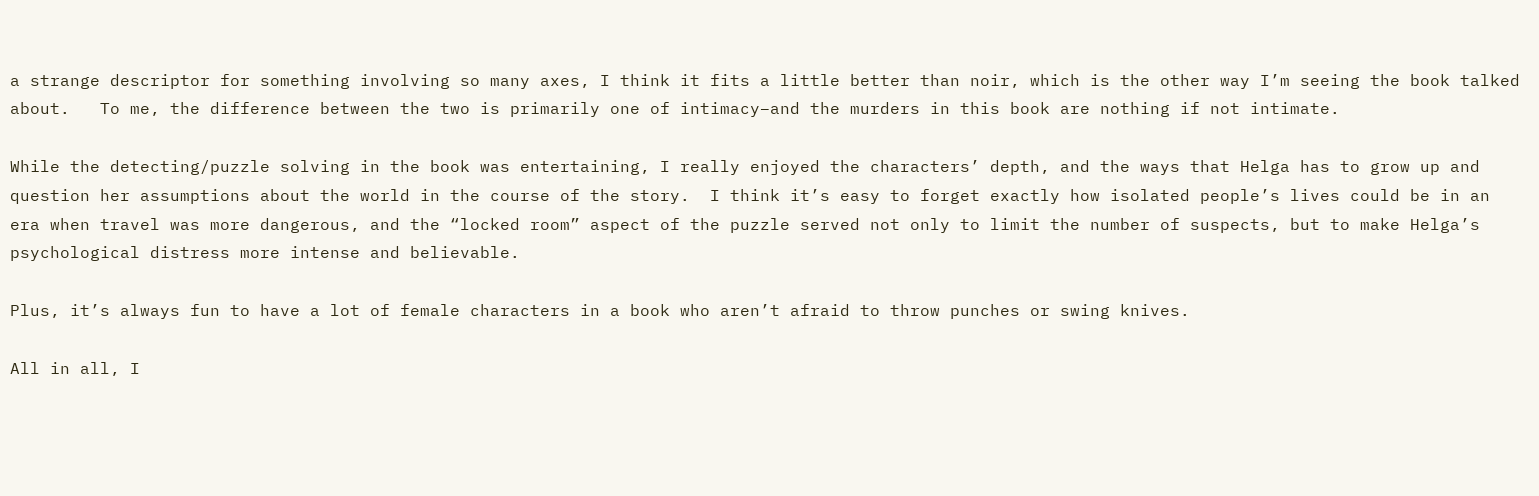a strange descriptor for something involving so many axes, I think it fits a little better than noir, which is the other way I’m seeing the book talked about.   To me, the difference between the two is primarily one of intimacy–and the murders in this book are nothing if not intimate.

While the detecting/puzzle solving in the book was entertaining, I really enjoyed the characters’ depth, and the ways that Helga has to grow up and question her assumptions about the world in the course of the story.  I think it’s easy to forget exactly how isolated people’s lives could be in an era when travel was more dangerous, and the “locked room” aspect of the puzzle served not only to limit the number of suspects, but to make Helga’s psychological distress more intense and believable.

Plus, it’s always fun to have a lot of female characters in a book who aren’t afraid to throw punches or swing knives.

All in all, I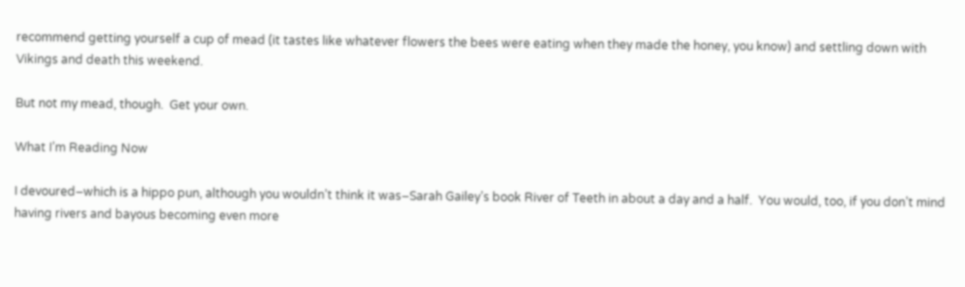recommend getting yourself a cup of mead (it tastes like whatever flowers the bees were eating when they made the honey, you know) and settling down with Vikings and death this weekend.

But not my mead, though.  Get your own.

What I’m Reading Now

I devoured–which is a hippo pun, although you wouldn’t think it was–Sarah Gailey’s book River of Teeth in about a day and a half.  You would, too, if you don’t mind having rivers and bayous becoming even more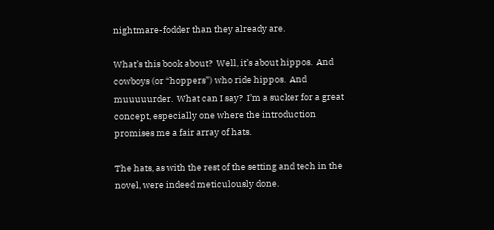nightmare-fodder than they already are.

What’s this book about?  Well, it’s about hippos.  And cowboys (or “hoppers”) who ride hippos.  And muuuuurder.  What can I say?  I’m a sucker for a great concept, especially one where the introduction promises me a fair array of hats.

The hats, as with the rest of the setting and tech in the novel, were indeed meticulously done.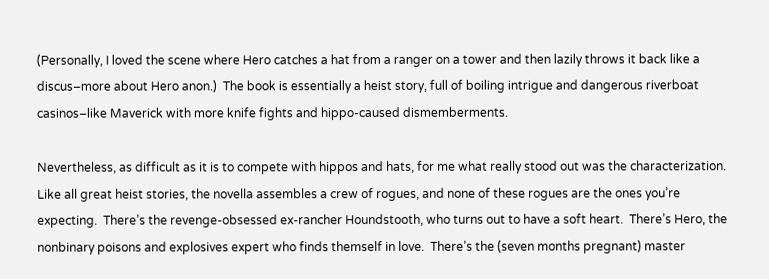(Personally, I loved the scene where Hero catches a hat from a ranger on a tower and then lazily throws it back like a discus–more about Hero anon.)  The book is essentially a heist story, full of boiling intrigue and dangerous riverboat casinos–like Maverick with more knife fights and hippo-caused dismemberments.

Nevertheless, as difficult as it is to compete with hippos and hats, for me what really stood out was the characterization.  Like all great heist stories, the novella assembles a crew of rogues, and none of these rogues are the ones you’re expecting.  There’s the revenge-obsessed ex-rancher Houndstooth, who turns out to have a soft heart.  There’s Hero, the nonbinary poisons and explosives expert who finds themself in love.  There’s the (seven months pregnant) master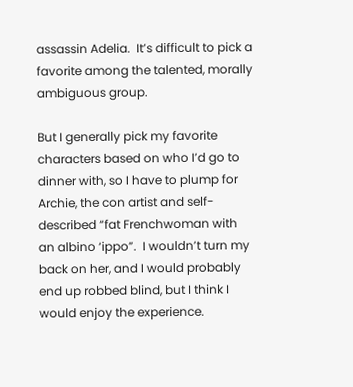assassin Adelia.  It’s difficult to pick a favorite among the talented, morally ambiguous group.

But I generally pick my favorite characters based on who I’d go to dinner with, so I have to plump for Archie, the con artist and self-described “fat Frenchwoman with an albino ‘ippo”.  I wouldn’t turn my back on her, and I would probably end up robbed blind, but I think I would enjoy the experience.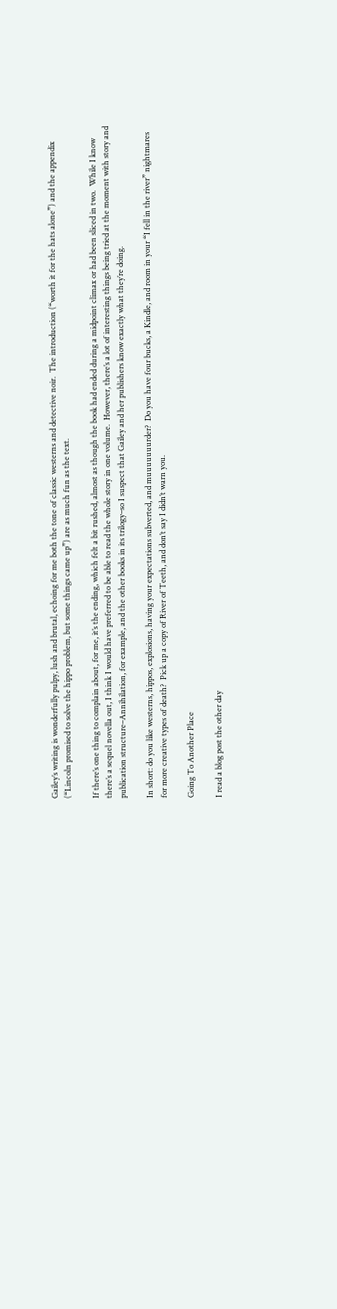Gailey’s writing is wonderfully pulpy, lush and brutal, echoing for me both the tone of classic westerns and detective noir.  The introduction (“worth it for the hats alone”) and the appendix (“Lincoln promised to solve the hippo problem, but some things came up”) are as much fun as the text.

If there’s one thing to complain about, for me, it’s the ending, which felt a bit rushed, almost as though the book had ended during a midpoint climax or had been sliced in two.  While I know there’s a sequel novella out, I think I would have preferred to be able to read the whole story in one volume.  However, there’s a lot of interesting things being tried at the moment with story and publication structure–Annihilation, for example, and the other books in its trilogy–so I suspect that Gailey and her publishers know exactly what they’re doing.

In short: do you like westerns, hippos, explosions, having your expectations subverted, and muuuuuuurder?  Do you have four bucks, a Kindle, and room in your “I fell in the river” nightmares for more creative types of death?  Pick up a copy of River of Teeth, and don’t say I didn’t warn you.

Going To Another Place

I read a blog post the other day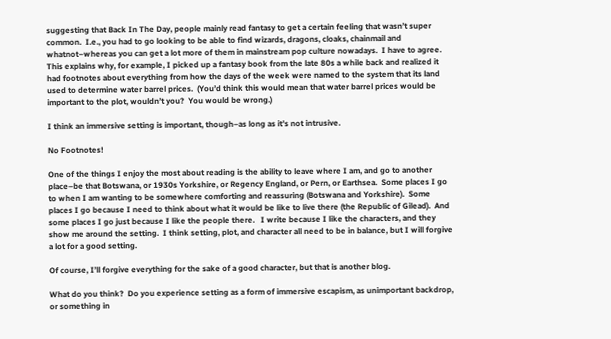suggesting that Back In The Day, people mainly read fantasy to get a certain feeling that wasn’t super common.  I.e., you had to go looking to be able to find wizards, dragons, cloaks, chainmail and whatnot–whereas you can get a lot more of them in mainstream pop culture nowadays.  I have to agree.  This explains why, for example, I picked up a fantasy book from the late 80s a while back and realized it had footnotes about everything from how the days of the week were named to the system that its land used to determine water barrel prices.  (You’d think this would mean that water barrel prices would be important to the plot, wouldn’t you?  You would be wrong.)

I think an immersive setting is important, though–as long as it’s not intrusive.

No Footnotes!

One of the things I enjoy the most about reading is the ability to leave where I am, and go to another place–be that Botswana, or 1930s Yorkshire, or Regency England, or Pern, or Earthsea.  Some places I go to when I am wanting to be somewhere comforting and reassuring (Botswana and Yorkshire).  Some places I go because I need to think about what it would be like to live there (the Republic of Gilead).  And some places I go just because I like the people there.   I write because I like the characters, and they show me around the setting.  I think setting, plot, and character all need to be in balance, but I will forgive a lot for a good setting.

Of course, I’ll forgive everything for the sake of a good character, but that is another blog.

What do you think?  Do you experience setting as a form of immersive escapism, as unimportant backdrop, or something in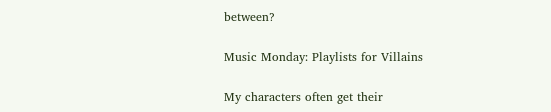between?

Music Monday: Playlists for Villains

My characters often get their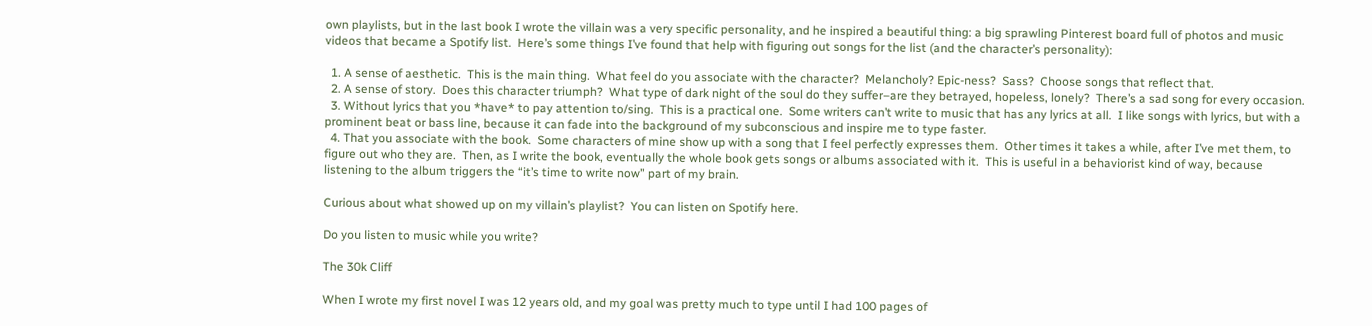own playlists, but in the last book I wrote the villain was a very specific personality, and he inspired a beautiful thing: a big sprawling Pinterest board full of photos and music videos that became a Spotify list.  Here’s some things I’ve found that help with figuring out songs for the list (and the character’s personality):

  1. A sense of aesthetic.  This is the main thing.  What feel do you associate with the character?  Melancholy? Epic-ness?  Sass?  Choose songs that reflect that.
  2. A sense of story.  Does this character triumph?  What type of dark night of the soul do they suffer–are they betrayed, hopeless, lonely?  There’s a sad song for every occasion.
  3. Without lyrics that you *have* to pay attention to/sing.  This is a practical one.  Some writers can’t write to music that has any lyrics at all.  I like songs with lyrics, but with a prominent beat or bass line, because it can fade into the background of my subconscious and inspire me to type faster.
  4. That you associate with the book.  Some characters of mine show up with a song that I feel perfectly expresses them.  Other times it takes a while, after I’ve met them, to figure out who they are.  Then, as I write the book, eventually the whole book gets songs or albums associated with it.  This is useful in a behaviorist kind of way, because listening to the album triggers the “it’s time to write now” part of my brain.

Curious about what showed up on my villain’s playlist?  You can listen on Spotify here.

Do you listen to music while you write?

The 30k Cliff

When I wrote my first novel I was 12 years old, and my goal was pretty much to type until I had 100 pages of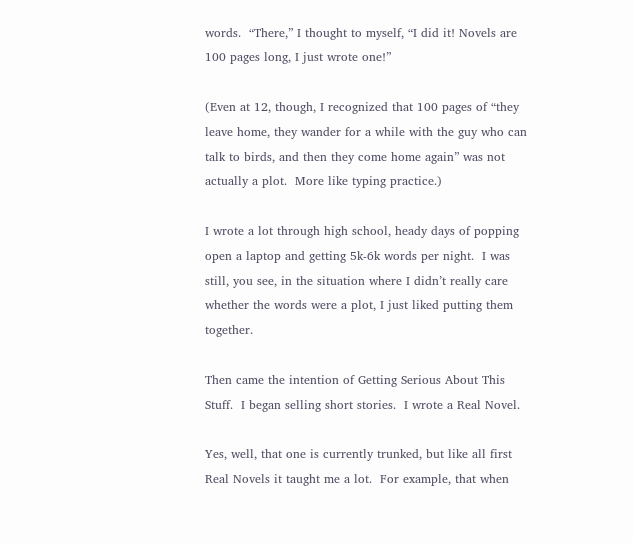words.  “There,” I thought to myself, “I did it! Novels are 100 pages long, I just wrote one!”

(Even at 12, though, I recognized that 100 pages of “they leave home, they wander for a while with the guy who can talk to birds, and then they come home again” was not actually a plot.  More like typing practice.)

I wrote a lot through high school, heady days of popping open a laptop and getting 5k-6k words per night.  I was still, you see, in the situation where I didn’t really care whether the words were a plot, I just liked putting them together.

Then came the intention of Getting Serious About This Stuff.  I began selling short stories.  I wrote a Real Novel.

Yes, well, that one is currently trunked, but like all first Real Novels it taught me a lot.  For example, that when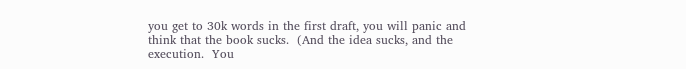you get to 30k words in the first draft, you will panic and think that the book sucks.  (And the idea sucks, and the execution.  You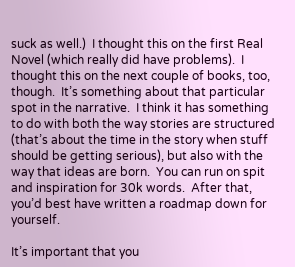suck as well.)  I thought this on the first Real Novel (which really did have problems).  I thought this on the next couple of books, too, though.  It’s something about that particular spot in the narrative.  I think it has something to do with both the way stories are structured (that’s about the time in the story when stuff should be getting serious), but also with the way that ideas are born.  You can run on spit and inspiration for 30k words.  After that, you’d best have written a roadmap down for yourself.

It’s important that you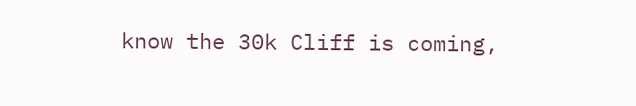know the 30k Cliff is coming,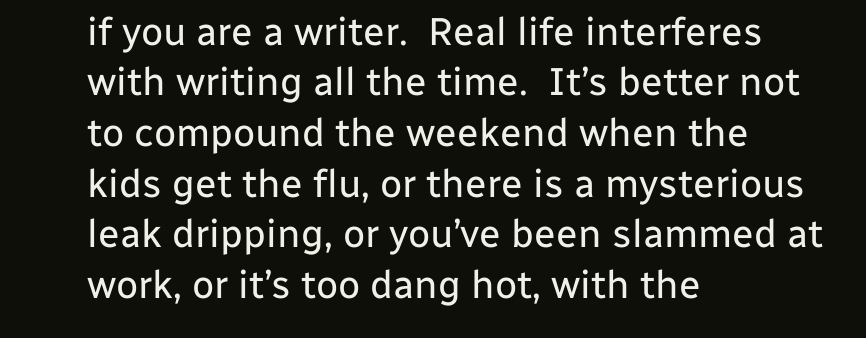if you are a writer.  Real life interferes with writing all the time.  It’s better not to compound the weekend when the kids get the flu, or there is a mysterious leak dripping, or you’ve been slammed at work, or it’s too dang hot, with the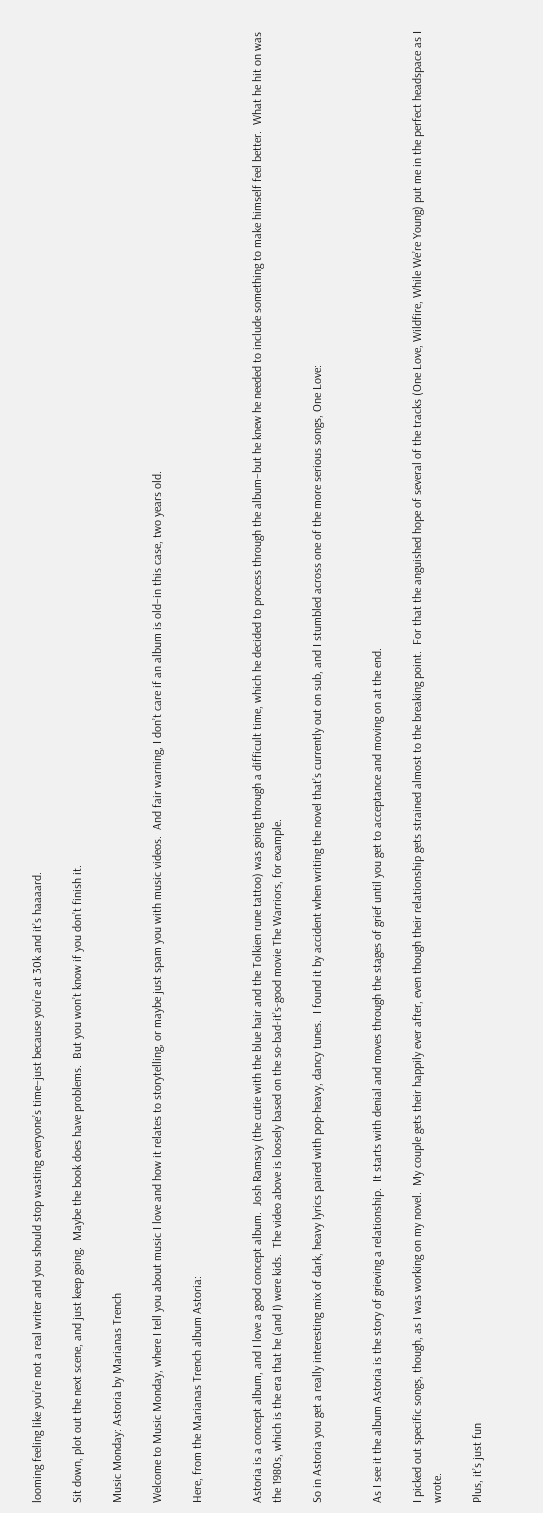looming feeling like you’re not a real writer and you should stop wasting everyone’s time–just because you’re at 30k and it’s haaaard.

Sit down, plot out the next scene, and just keep going.  Maybe the book does have problems.  But you won’t know if you don’t finish it.

Music Monday: Astoria by Marianas Trench

Welcome to Music Monday, where I tell you about music I love and how it relates to storytelling, or maybe just spam you with music videos.  And fair warning, I don’t care if an album is old–in this case, two years old.

Here, from the Marianas Trench album Astoria:


Astoria is a concept album, and I love a good concept album.  Josh Ramsay (the cutie with the blue hair and the Tolkien rune tattoo) was going through a difficult time, which he decided to process through the album–but he knew he needed to include something to make himself feel better.  What he hit on was the 1980s, which is the era that he (and I) were kids.  The video above is loosely based on the so-bad-it’s-good movie The Warriors, for example.

So in Astoria you get a really interesting mix of dark, heavy lyrics paired with pop-heavy, dancy tunes.  I found it by accident when writing the novel that’s currently out on sub, and I stumbled across one of the more serious songs, One Love:


As I see it the album Astoria is the story of grieving a relationship.  It starts with denial and moves through the stages of grief until you get to acceptance and moving on at the end.

I picked out specific songs, though, as I was working on my novel.  My couple gets their happily ever after, even though their relationship gets strained almost to the breaking point.  For that the anguished hope of several of the tracks (One Love, Wildfire, While We’re Young) put me in the perfect headspace as I wrote.

Plus, it’s just fun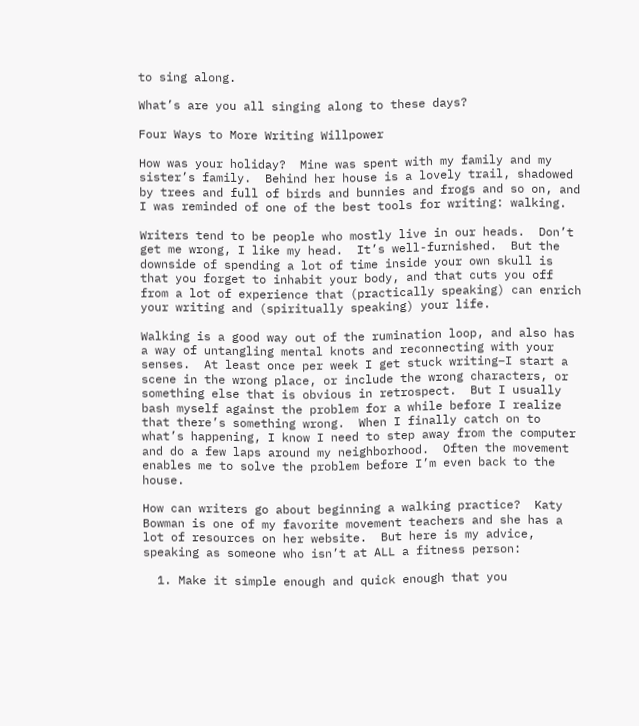to sing along.

What’s are you all singing along to these days?

Four Ways to More Writing Willpower

How was your holiday?  Mine was spent with my family and my sister’s family.  Behind her house is a lovely trail, shadowed by trees and full of birds and bunnies and frogs and so on, and I was reminded of one of the best tools for writing: walking.

Writers tend to be people who mostly live in our heads.  Don’t get me wrong, I like my head.  It’s well-furnished.  But the downside of spending a lot of time inside your own skull is that you forget to inhabit your body, and that cuts you off from a lot of experience that (practically speaking) can enrich your writing and (spiritually speaking) your life.

Walking is a good way out of the rumination loop, and also has a way of untangling mental knots and reconnecting with your senses.  At least once per week I get stuck writing–I start a scene in the wrong place, or include the wrong characters, or something else that is obvious in retrospect.  But I usually bash myself against the problem for a while before I realize that there’s something wrong.  When I finally catch on to what’s happening, I know I need to step away from the computer and do a few laps around my neighborhood.  Often the movement enables me to solve the problem before I’m even back to the house.

How can writers go about beginning a walking practice?  Katy Bowman is one of my favorite movement teachers and she has a lot of resources on her website.  But here is my advice, speaking as someone who isn’t at ALL a fitness person:

  1. Make it simple enough and quick enough that you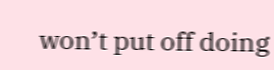won’t put off doing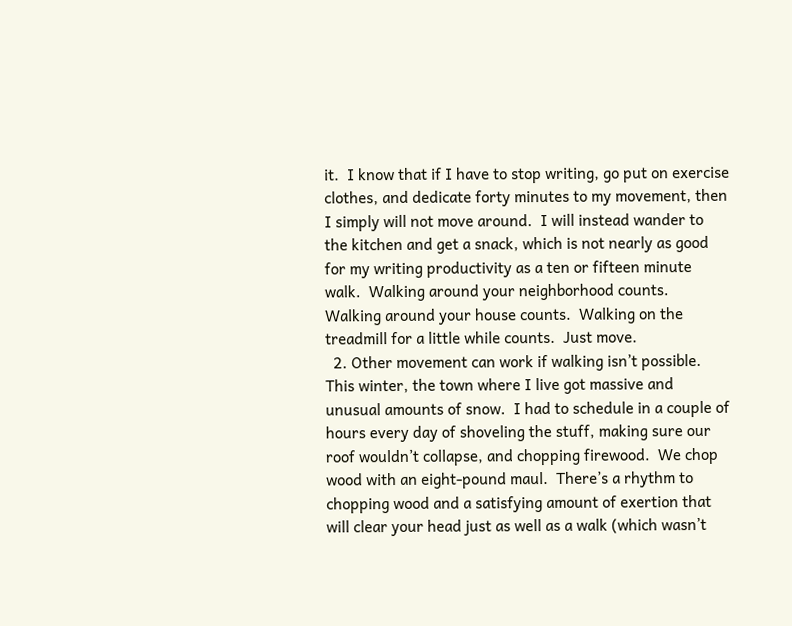it.  I know that if I have to stop writing, go put on exercise clothes, and dedicate forty minutes to my movement, then I simply will not move around.  I will instead wander to the kitchen and get a snack, which is not nearly as good for my writing productivity as a ten or fifteen minute walk.  Walking around your neighborhood counts.  Walking around your house counts.  Walking on the treadmill for a little while counts.  Just move.
  2. Other movement can work if walking isn’t possible.  This winter, the town where I live got massive and unusual amounts of snow.  I had to schedule in a couple of hours every day of shoveling the stuff, making sure our roof wouldn’t collapse, and chopping firewood.  We chop wood with an eight-pound maul.  There’s a rhythm to chopping wood and a satisfying amount of exertion that will clear your head just as well as a walk (which wasn’t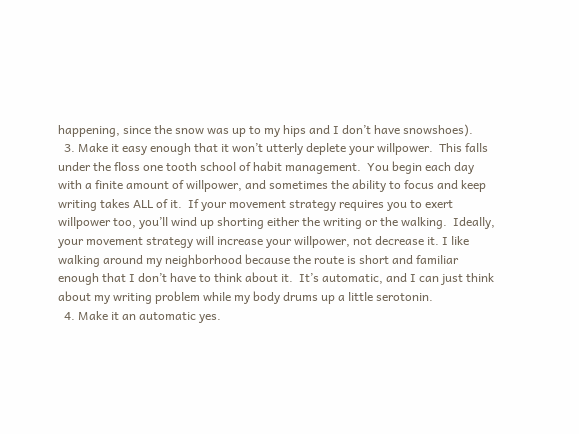happening, since the snow was up to my hips and I don’t have snowshoes).
  3. Make it easy enough that it won’t utterly deplete your willpower.  This falls under the floss one tooth school of habit management.  You begin each day with a finite amount of willpower, and sometimes the ability to focus and keep writing takes ALL of it.  If your movement strategy requires you to exert willpower too, you’ll wind up shorting either the writing or the walking.  Ideally, your movement strategy will increase your willpower, not decrease it. I like walking around my neighborhood because the route is short and familiar enough that I don’t have to think about it.  It’s automatic, and I can just think about my writing problem while my body drums up a little serotonin.
  4. Make it an automatic yes.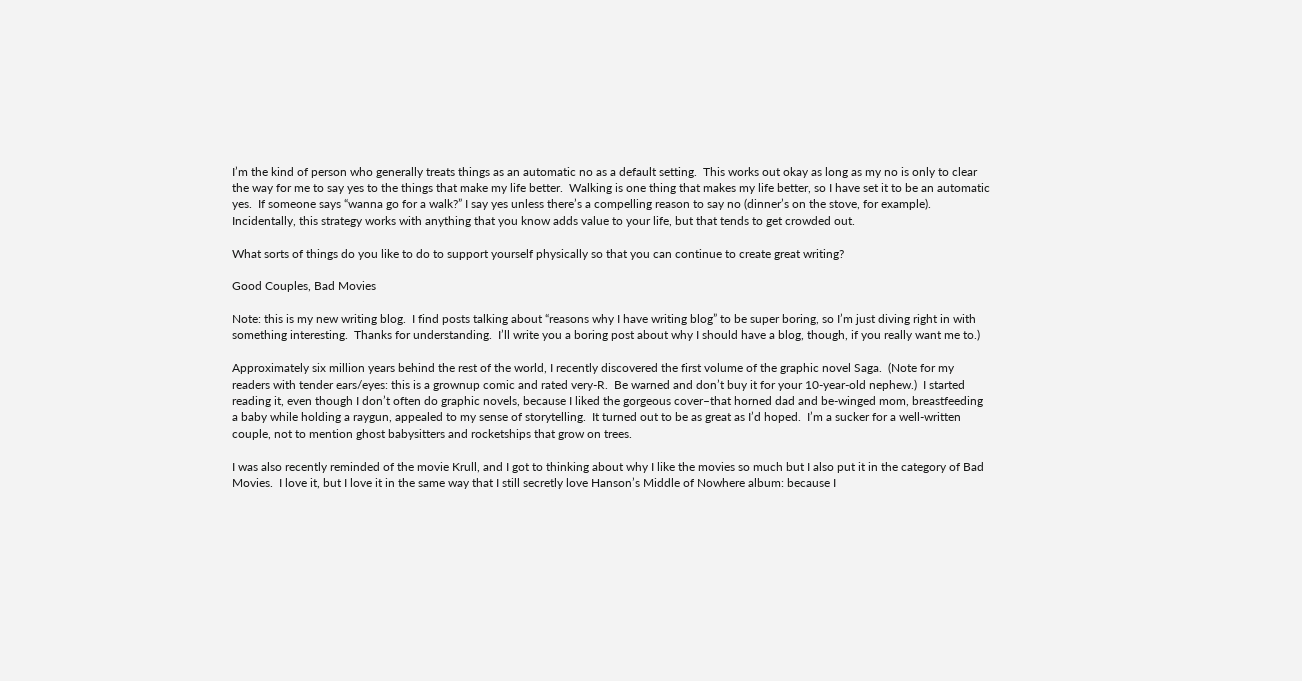I’m the kind of person who generally treats things as an automatic no as a default setting.  This works out okay as long as my no is only to clear the way for me to say yes to the things that make my life better.  Walking is one thing that makes my life better, so I have set it to be an automatic yes.  If someone says “wanna go for a walk?” I say yes unless there’s a compelling reason to say no (dinner’s on the stove, for example).  Incidentally, this strategy works with anything that you know adds value to your life, but that tends to get crowded out.

What sorts of things do you like to do to support yourself physically so that you can continue to create great writing?

Good Couples, Bad Movies

Note: this is my new writing blog.  I find posts talking about “reasons why I have writing blog” to be super boring, so I’m just diving right in with something interesting.  Thanks for understanding.  I’ll write you a boring post about why I should have a blog, though, if you really want me to.)

Approximately six million years behind the rest of the world, I recently discovered the first volume of the graphic novel Saga.  (Note for my readers with tender ears/eyes: this is a grownup comic and rated very-R.  Be warned and don’t buy it for your 10-year-old nephew.)  I started reading it, even though I don’t often do graphic novels, because I liked the gorgeous cover–that horned dad and be-winged mom, breastfeeding a baby while holding a raygun, appealed to my sense of storytelling.  It turned out to be as great as I’d hoped.  I’m a sucker for a well-written couple, not to mention ghost babysitters and rocketships that grow on trees.

I was also recently reminded of the movie Krull, and I got to thinking about why I like the movies so much but I also put it in the category of Bad Movies.  I love it, but I love it in the same way that I still secretly love Hanson’s Middle of Nowhere album: because I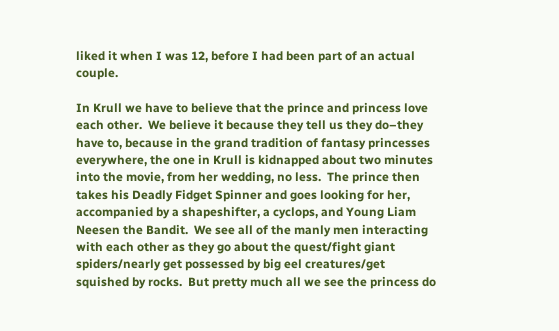liked it when I was 12, before I had been part of an actual couple.

In Krull we have to believe that the prince and princess love each other.  We believe it because they tell us they do–they have to, because in the grand tradition of fantasy princesses everywhere, the one in Krull is kidnapped about two minutes into the movie, from her wedding, no less.  The prince then takes his Deadly Fidget Spinner and goes looking for her, accompanied by a shapeshifter, a cyclops, and Young Liam Neesen the Bandit.  We see all of the manly men interacting with each other as they go about the quest/fight giant spiders/nearly get possessed by big eel creatures/get squished by rocks.  But pretty much all we see the princess do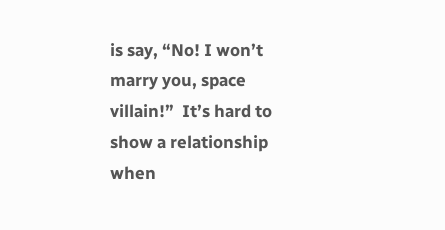is say, “No! I won’t marry you, space villain!”  It’s hard to show a relationship when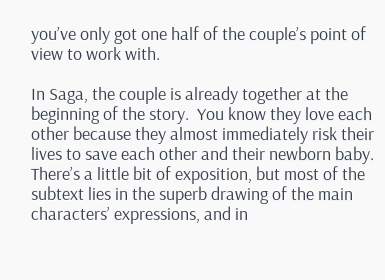you’ve only got one half of the couple’s point of view to work with.

In Saga, the couple is already together at the beginning of the story.  You know they love each other because they almost immediately risk their lives to save each other and their newborn baby.  There’s a little bit of exposition, but most of the subtext lies in the superb drawing of the main characters’ expressions, and in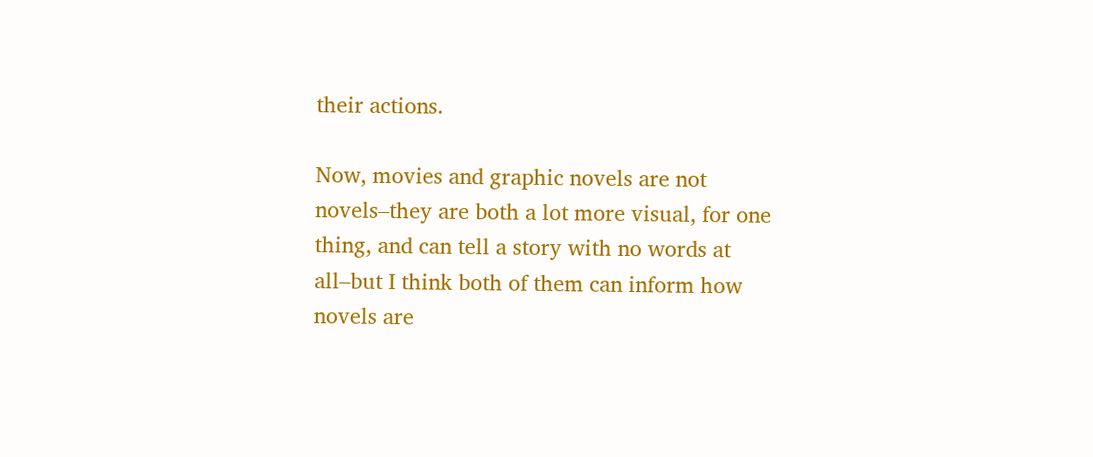their actions.

Now, movies and graphic novels are not novels–they are both a lot more visual, for one thing, and can tell a story with no words at all–but I think both of them can inform how novels are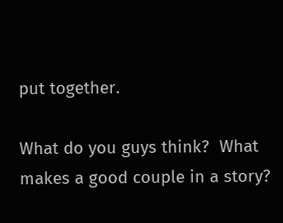put together.

What do you guys think?  What makes a good couple in a story?